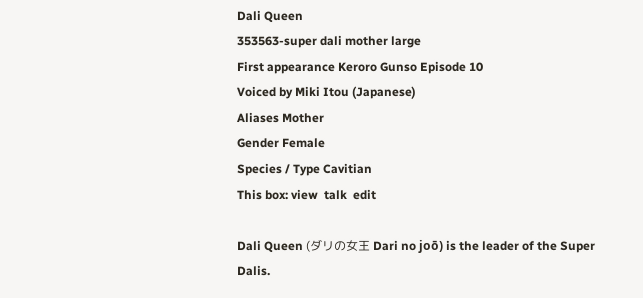Dali Queen
353563-super dali mother large
First appearance Keroro Gunso Episode 10
Voiced by Miki Itou (Japanese)
Aliases Mother
Gender Female
Species / Type Cavitian
This box: view  talk  edit

Dali Queen (ダリの女王 Dari no joō) is the leader of the Super Dalis.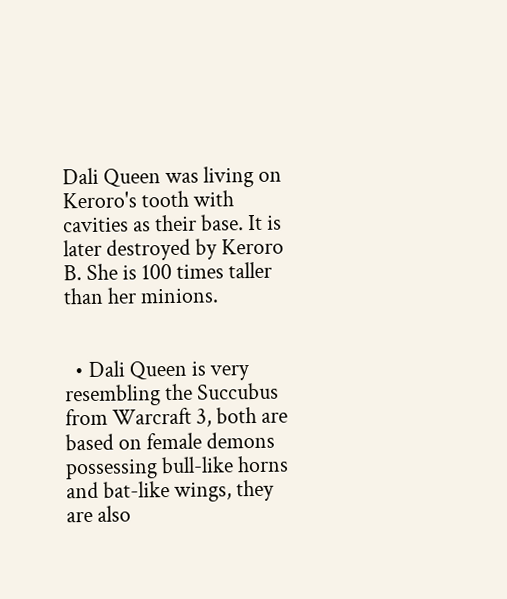Dali Queen was living on Keroro's tooth with cavities as their base. It is later destroyed by Keroro B. She is 100 times taller than her minions.


  • Dali Queen is very resembling the Succubus from Warcraft 3, both are based on female demons possessing bull-like horns and bat-like wings, they are also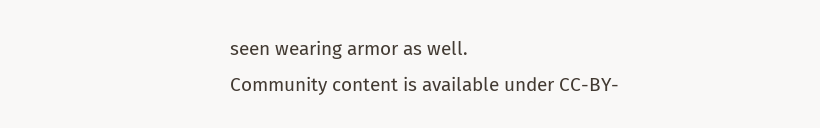seen wearing armor as well.
Community content is available under CC-BY-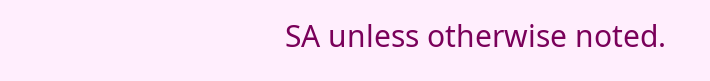SA unless otherwise noted.